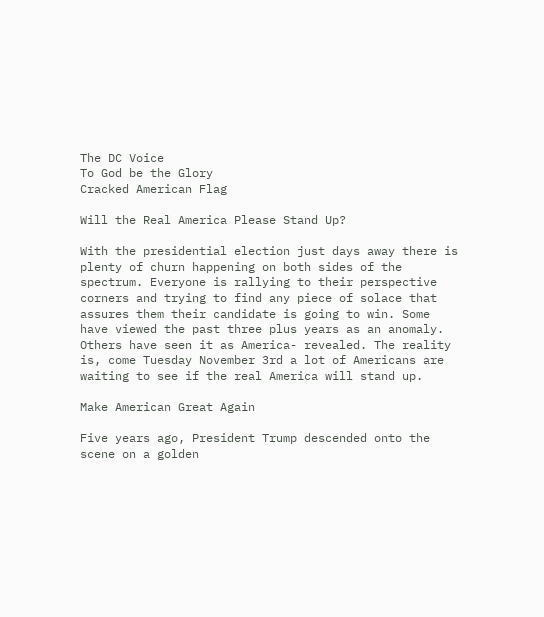The DC Voice
To God be the Glory
Cracked American Flag

Will the Real America Please Stand Up?

With the presidential election just days away there is plenty of churn happening on both sides of the spectrum. Everyone is rallying to their perspective corners and trying to find any piece of solace that assures them their candidate is going to win. Some have viewed the past three plus years as an anomaly. Others have seen it as America- revealed. The reality is, come Tuesday November 3rd a lot of Americans are waiting to see if the real America will stand up.

Make American Great Again

Five years ago, President Trump descended onto the scene on a golden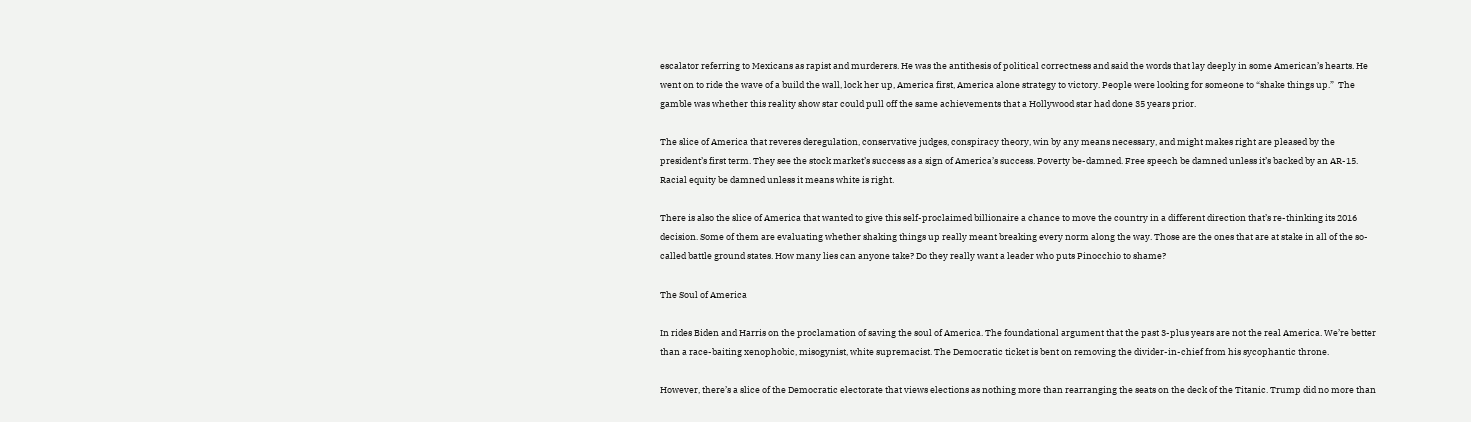escalator referring to Mexicans as rapist and murderers. He was the antithesis of political correctness and said the words that lay deeply in some American’s hearts. He went on to ride the wave of a build the wall, lock her up, America first, America alone strategy to victory. People were looking for someone to “shake things up.”  The gamble was whether this reality show star could pull off the same achievements that a Hollywood star had done 35 years prior.

The slice of America that reveres deregulation, conservative judges, conspiracy theory, win by any means necessary, and might makes right are pleased by the president’s first term. They see the stock market’s success as a sign of America’s success. Poverty be-damned. Free speech be damned unless it’s backed by an AR-15. Racial equity be damned unless it means white is right.

There is also the slice of America that wanted to give this self-proclaimed billionaire a chance to move the country in a different direction that’s re-thinking its 2016 decision. Some of them are evaluating whether shaking things up really meant breaking every norm along the way. Those are the ones that are at stake in all of the so-called battle ground states. How many lies can anyone take? Do they really want a leader who puts Pinocchio to shame?

The Soul of America

In rides Biden and Harris on the proclamation of saving the soul of America. The foundational argument that the past 3-plus years are not the real America. We’re better than a race-baiting xenophobic, misogynist, white supremacist. The Democratic ticket is bent on removing the divider-in-chief from his sycophantic throne.

However, there’s a slice of the Democratic electorate that views elections as nothing more than rearranging the seats on the deck of the Titanic. Trump did no more than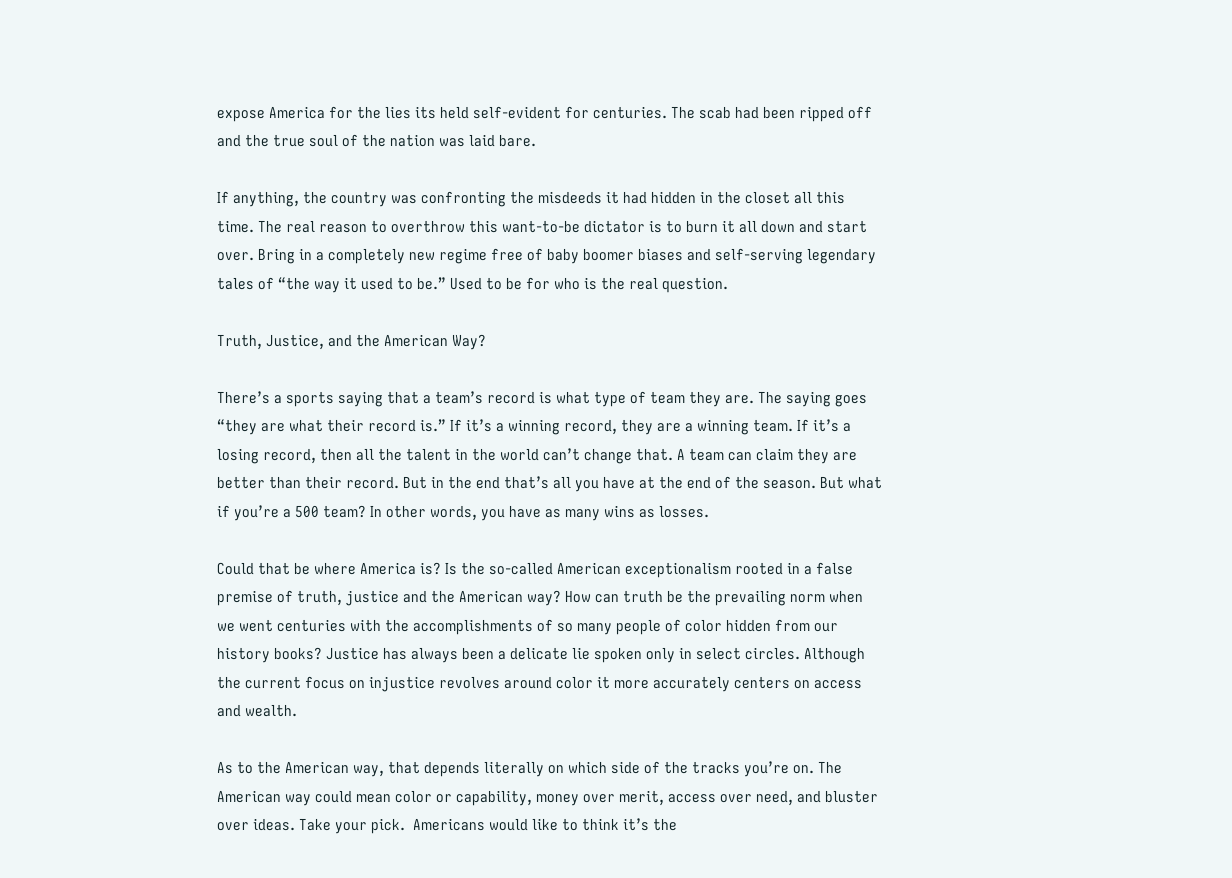expose America for the lies its held self-evident for centuries. The scab had been ripped off and the true soul of the nation was laid bare.

If anything, the country was confronting the misdeeds it had hidden in the closet all this time. The real reason to overthrow this want-to-be dictator is to burn it all down and start over. Bring in a completely new regime free of baby boomer biases and self-serving legendary tales of “the way it used to be.” Used to be for who is the real question.

Truth, Justice, and the American Way?

There’s a sports saying that a team’s record is what type of team they are. The saying goes “they are what their record is.” If it’s a winning record, they are a winning team. If it’s a losing record, then all the talent in the world can’t change that. A team can claim they are better than their record. But in the end that’s all you have at the end of the season. But what if you’re a 500 team? In other words, you have as many wins as losses.

Could that be where America is? Is the so-called American exceptionalism rooted in a false premise of truth, justice and the American way? How can truth be the prevailing norm when we went centuries with the accomplishments of so many people of color hidden from our history books? Justice has always been a delicate lie spoken only in select circles. Although the current focus on injustice revolves around color it more accurately centers on access and wealth.

As to the American way, that depends literally on which side of the tracks you’re on. The American way could mean color or capability, money over merit, access over need, and bluster over ideas. Take your pick.  Americans would like to think it’s the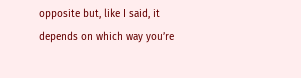opposite but, like I said, it depends on which way you’re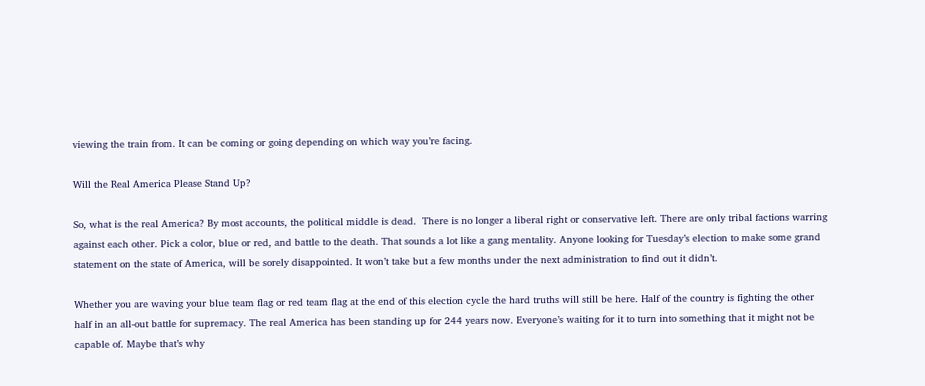viewing the train from. It can be coming or going depending on which way you’re facing.

Will the Real America Please Stand Up?

So, what is the real America? By most accounts, the political middle is dead.  There is no longer a liberal right or conservative left. There are only tribal factions warring against each other. Pick a color, blue or red, and battle to the death. That sounds a lot like a gang mentality. Anyone looking for Tuesday’s election to make some grand statement on the state of America, will be sorely disappointed. It won’t take but a few months under the next administration to find out it didn’t.

Whether you are waving your blue team flag or red team flag at the end of this election cycle the hard truths will still be here. Half of the country is fighting the other half in an all-out battle for supremacy. The real America has been standing up for 244 years now. Everyone’s waiting for it to turn into something that it might not be capable of. Maybe that’s why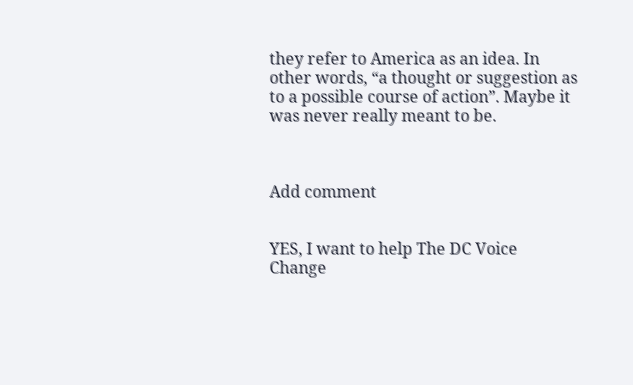they refer to America as an idea. In other words, “a thought or suggestion as to a possible course of action”. Maybe it was never really meant to be.



Add comment


YES, I want to help The DC Voice Change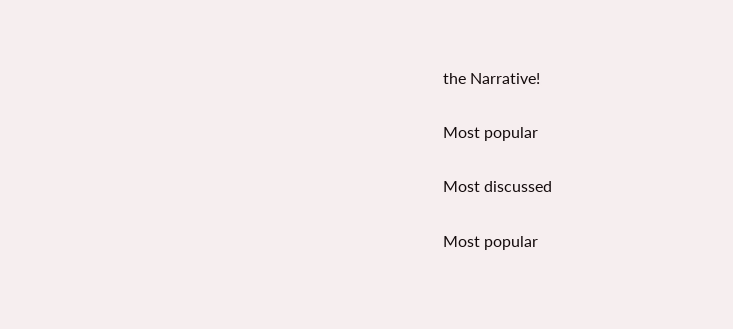the Narrative!

Most popular

Most discussed

Most popular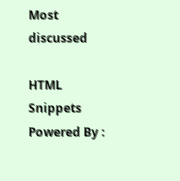Most discussed

HTML Snippets Powered By :